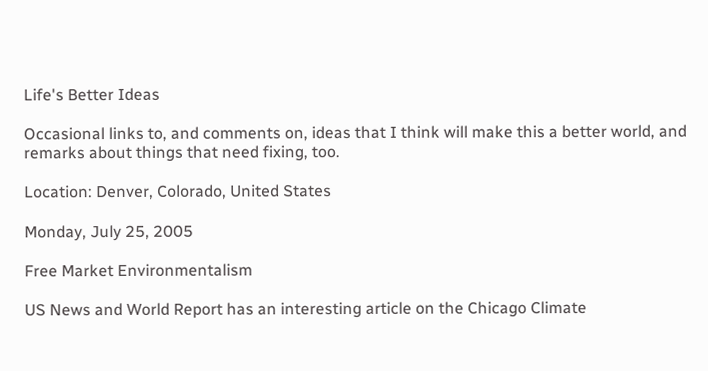Life's Better Ideas

Occasional links to, and comments on, ideas that I think will make this a better world, and remarks about things that need fixing, too.

Location: Denver, Colorado, United States

Monday, July 25, 2005

Free Market Environmentalism

US News and World Report has an interesting article on the Chicago Climate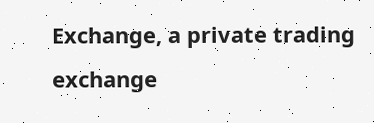Exchange, a private trading exchange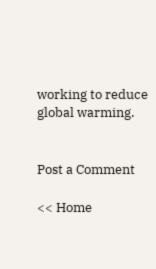working to reduce global warming.


Post a Comment

<< Home